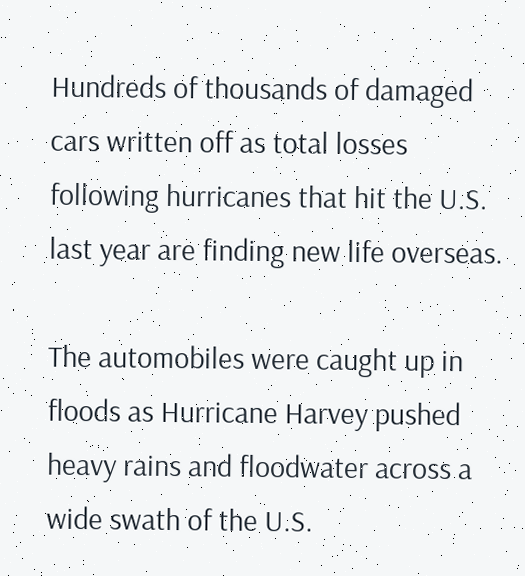Hundreds of thousands of damaged cars written off as total losses following hurricanes that hit the U.S. last year are finding new life overseas.

The automobiles were caught up in floods as Hurricane Harvey pushed heavy rains and floodwater across a wide swath of the U.S.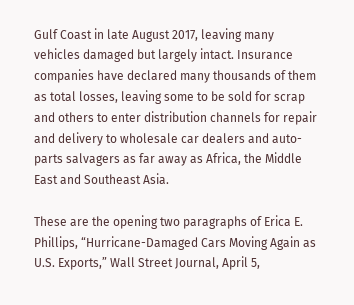Gulf Coast in late August 2017, leaving many vehicles damaged but largely intact. Insurance companies have declared many thousands of them as total losses, leaving some to be sold for scrap and others to enter distribution channels for repair and delivery to wholesale car dealers and auto-parts salvagers as far away as Africa, the Middle East and Southeast Asia.

These are the opening two paragraphs of Erica E. Phillips, “Hurricane-Damaged Cars Moving Again as U.S. Exports,” Wall Street Journal, April 5,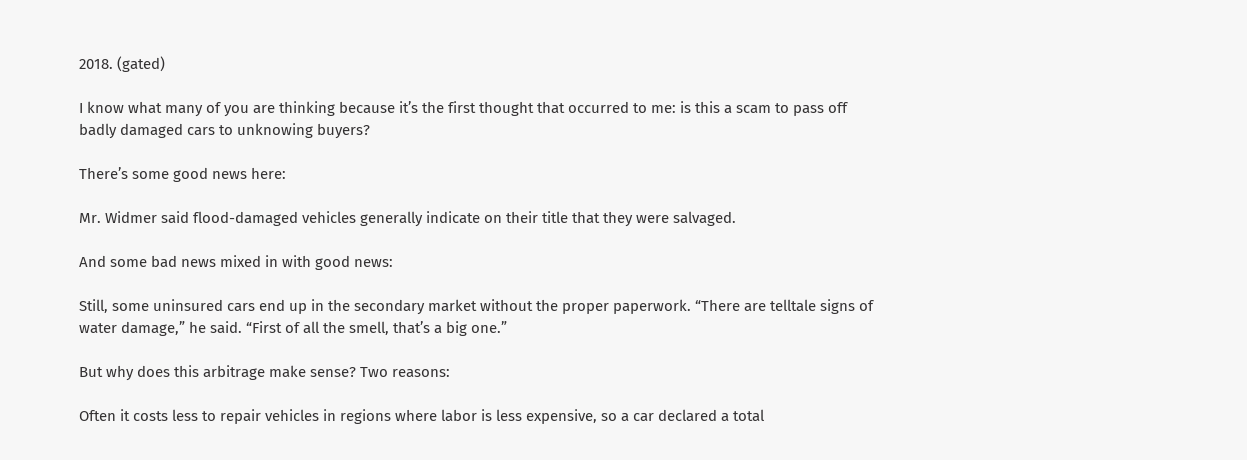2018. (gated)

I know what many of you are thinking because it’s the first thought that occurred to me: is this a scam to pass off badly damaged cars to unknowing buyers?

There’s some good news here:

Mr. Widmer said flood-damaged vehicles generally indicate on their title that they were salvaged.

And some bad news mixed in with good news:

Still, some uninsured cars end up in the secondary market without the proper paperwork. “There are telltale signs of water damage,” he said. “First of all the smell, that’s a big one.”

But why does this arbitrage make sense? Two reasons:

Often it costs less to repair vehicles in regions where labor is less expensive, so a car declared a total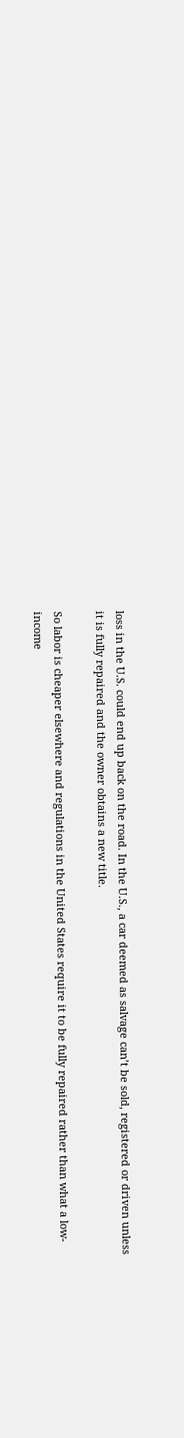loss in the U.S. could end up back on the road. In the U.S., a car deemed as salvage can’t be sold, registered or driven unless it is fully repaired and the owner obtains a new title.

So labor is cheaper elsewhere and regulations in the United States require it to be fully repaired rather than what a low-income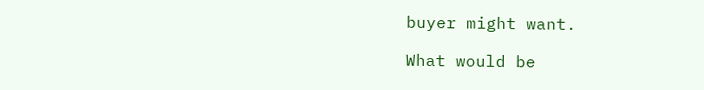buyer might want.

What would be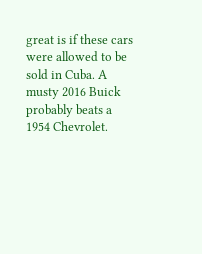great is if these cars were allowed to be sold in Cuba. A musty 2016 Buick probably beats a 1954 Chevrolet.